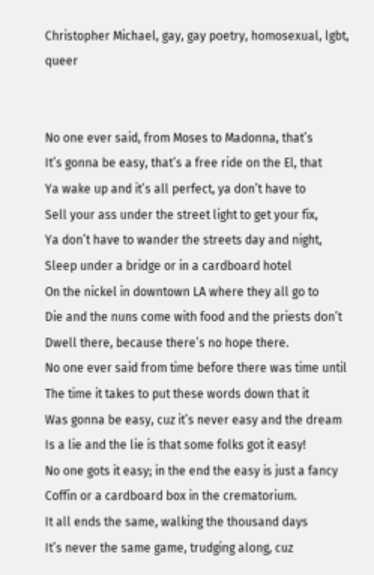Christopher Michael, gay, gay poetry, homosexual, lgbt, queer


No one ever said, from Moses to Madonna, that’s
It’s gonna be easy, that’s a free ride on the El, that
Ya wake up and it’s all perfect, ya don’t have to
Sell your ass under the street light to get your fix,
Ya don’t have to wander the streets day and night,
Sleep under a bridge or in a cardboard hotel
On the nickel in downtown LA where they all go to
Die and the nuns come with food and the priests don’t
Dwell there, because there’s no hope there.
No one ever said from time before there was time until
The time it takes to put these words down that it
Was gonna be easy, cuz it’s never easy and the dream
Is a lie and the lie is that some folks got it easy!
No one gots it easy; in the end the easy is just a fancy
Coffin or a cardboard box in the crematorium.
It all ends the same, walking the thousand days
It’s never the same game, trudging along, cuz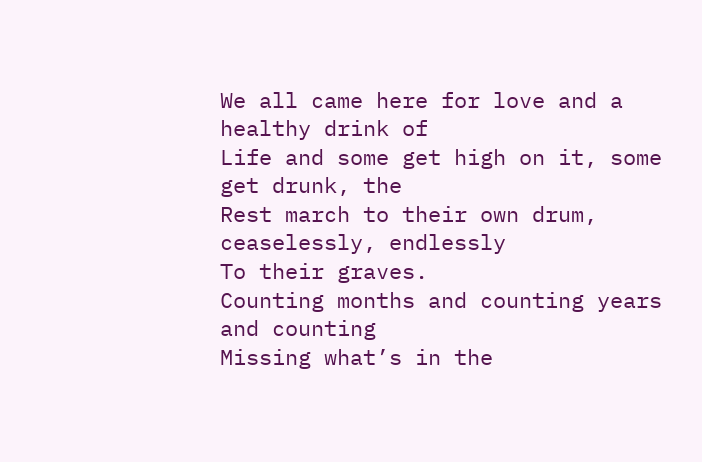We all came here for love and a healthy drink of
Life and some get high on it, some get drunk, the
Rest march to their own drum, ceaselessly, endlessly
To their graves.
Counting months and counting years and counting
Missing what’s in the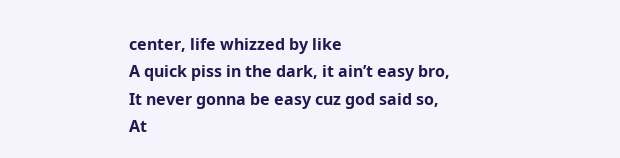center, life whizzed by like
A quick piss in the dark, it ain’t easy bro,
It never gonna be easy cuz god said so,
At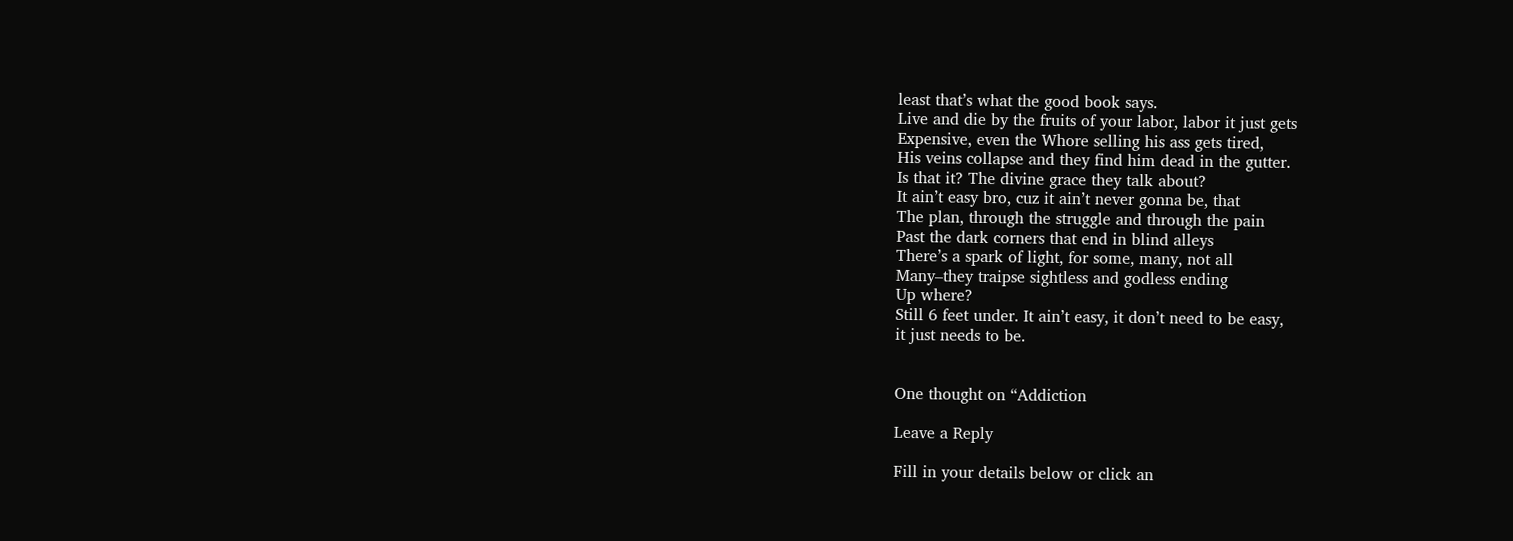least that’s what the good book says.
Live and die by the fruits of your labor, labor it just gets
Expensive, even the Whore selling his ass gets tired,
His veins collapse and they find him dead in the gutter.
Is that it? The divine grace they talk about?
It ain’t easy bro, cuz it ain’t never gonna be, that
The plan, through the struggle and through the pain
Past the dark corners that end in blind alleys
There’s a spark of light, for some, many, not all
Many–they traipse sightless and godless ending
Up where?
Still 6 feet under. It ain’t easy, it don’t need to be easy,
it just needs to be.


One thought on “Addiction

Leave a Reply

Fill in your details below or click an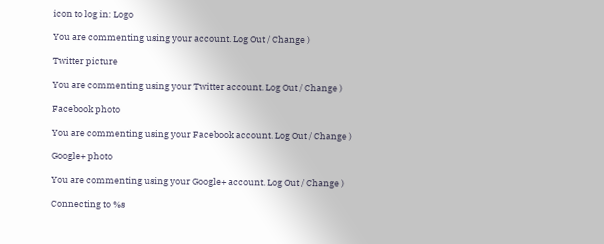icon to log in: Logo

You are commenting using your account. Log Out / Change )

Twitter picture

You are commenting using your Twitter account. Log Out / Change )

Facebook photo

You are commenting using your Facebook account. Log Out / Change )

Google+ photo

You are commenting using your Google+ account. Log Out / Change )

Connecting to %s